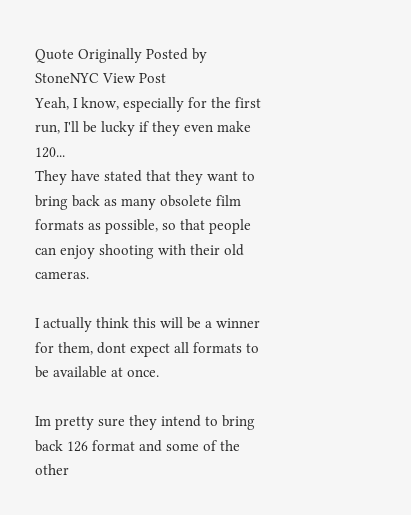Quote Originally Posted by StoneNYC View Post
Yeah, I know, especially for the first run, I'll be lucky if they even make 120...
They have stated that they want to bring back as many obsolete film formats as possible, so that people can enjoy shooting with their old cameras.

I actually think this will be a winner for them, dont expect all formats to be available at once.

Im pretty sure they intend to bring back 126 format and some of the other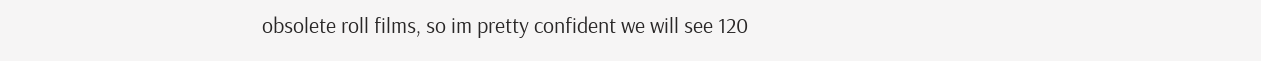obsolete roll films, so im pretty confident we will see 120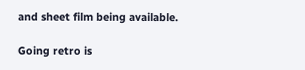and sheet film being available.

Going retro is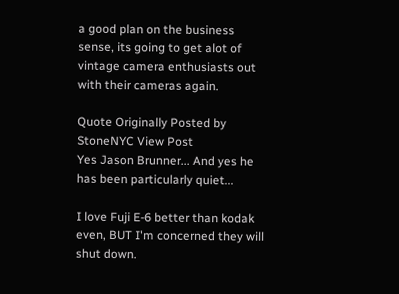a good plan on the business sense, its going to get alot of vintage camera enthusiasts out with their cameras again.

Quote Originally Posted by StoneNYC View Post
Yes Jason Brunner... And yes he has been particularly quiet...

I love Fuji E-6 better than kodak even, BUT I'm concerned they will shut down.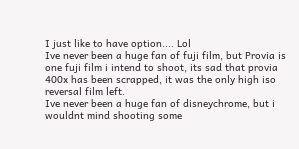I just like to have option.... Lol
Ive never been a huge fan of fuji film, but Provia is one fuji film i intend to shoot, its sad that provia 400x has been scrapped, it was the only high iso reversal film left.
Ive never been a huge fan of disneychrome, but i wouldnt mind shooting some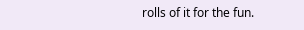rolls of it for the fun.